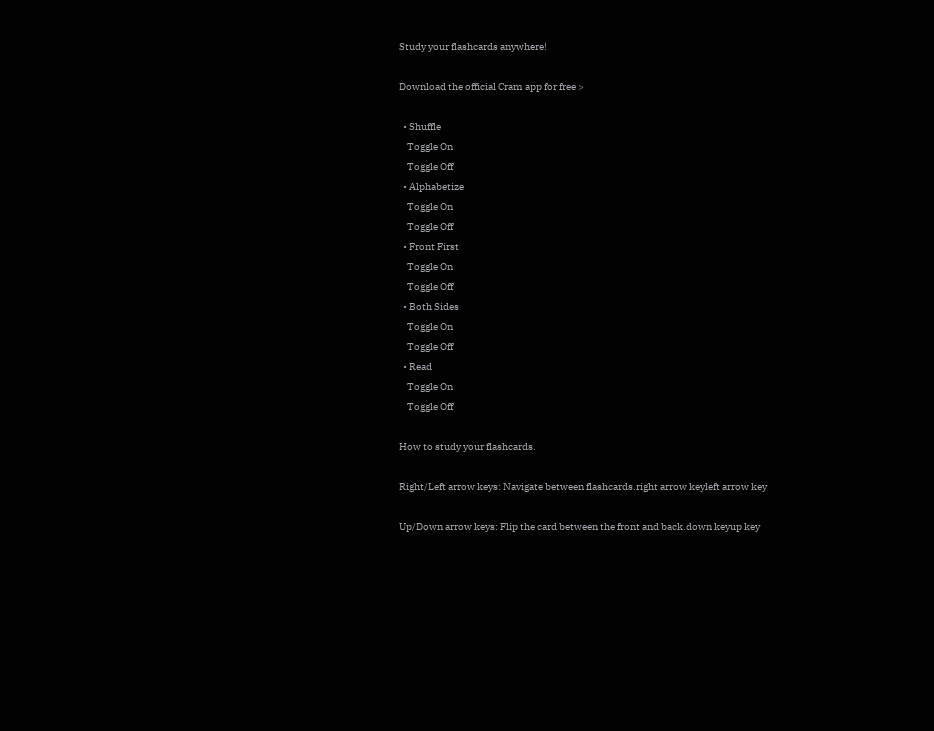Study your flashcards anywhere!

Download the official Cram app for free >

  • Shuffle
    Toggle On
    Toggle Off
  • Alphabetize
    Toggle On
    Toggle Off
  • Front First
    Toggle On
    Toggle Off
  • Both Sides
    Toggle On
    Toggle Off
  • Read
    Toggle On
    Toggle Off

How to study your flashcards.

Right/Left arrow keys: Navigate between flashcards.right arrow keyleft arrow key

Up/Down arrow keys: Flip the card between the front and back.down keyup key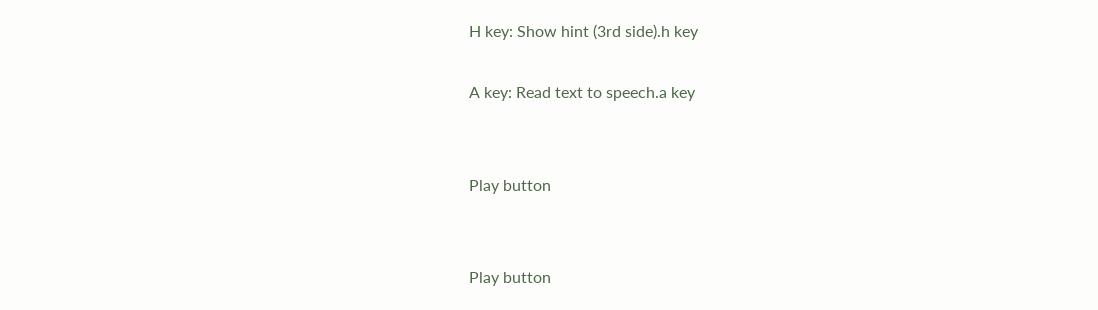H key: Show hint (3rd side).h key

A key: Read text to speech.a key


Play button


Play button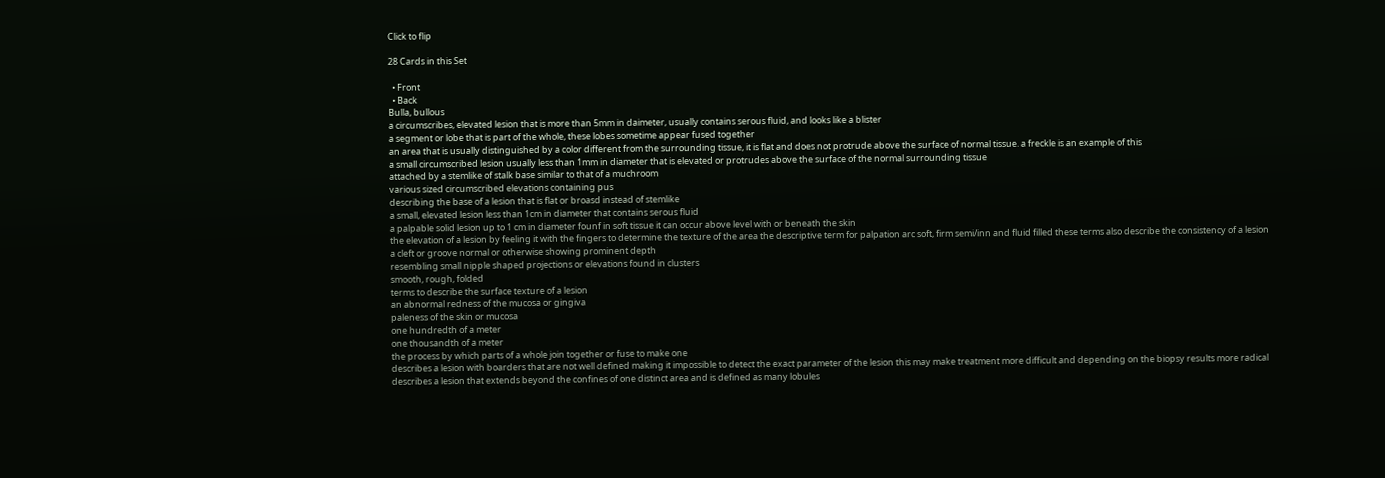Click to flip

28 Cards in this Set

  • Front
  • Back
Bulla, bullous
a circumscribes, elevated lesion that is more than 5mm in daimeter, usually contains serous fluid, and looks like a blister
a segment or lobe that is part of the whole, these lobes sometime appear fused together
an area that is usually distinguished by a color different from the surrounding tissue, it is flat and does not protrude above the surface of normal tissue. a freckle is an example of this
a small circumscribed lesion usually less than 1mm in diameter that is elevated or protrudes above the surface of the normal surrounding tissue
attached by a stemlike of stalk base similar to that of a muchroom
various sized circumscribed elevations containing pus
describing the base of a lesion that is flat or broasd instead of stemlike
a small, elevated lesion less than 1cm in diameter that contains serous fluid
a palpable solid lesion up to 1 cm in diameter founf in soft tissue it can occur above level with or beneath the skin
the elevation of a lesion by feeling it with the fingers to determine the texture of the area the descriptive term for palpation arc soft, firm semi/inn and fluid filled these terms also describe the consistency of a lesion
a cleft or groove normal or otherwise showing prominent depth
resembling small nipple shaped projections or elevations found in clusters
smooth, rough, folded
terms to describe the surface texture of a lesion
an abnormal redness of the mucosa or gingiva
paleness of the skin or mucosa
one hundredth of a meter
one thousandth of a meter
the process by which parts of a whole join together or fuse to make one
describes a lesion with boarders that are not well defined making it impossible to detect the exact parameter of the lesion this may make treatment more difficult and depending on the biopsy results more radical
describes a lesion that extends beyond the confines of one distinct area and is defined as many lobules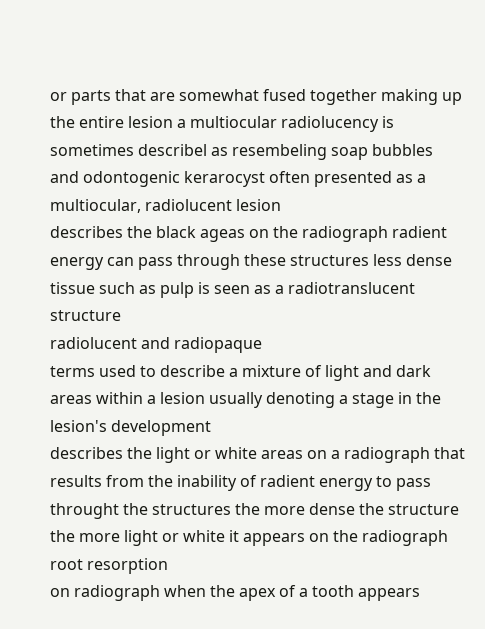or parts that are somewhat fused together making up the entire lesion a multiocular radiolucency is sometimes describel as resembeling soap bubbles and odontogenic kerarocyst often presented as a multiocular, radiolucent lesion
describes the black ageas on the radiograph radient energy can pass through these structures less dense tissue such as pulp is seen as a radiotranslucent structure
radiolucent and radiopaque
terms used to describe a mixture of light and dark areas within a lesion usually denoting a stage in the lesion's development
describes the light or white areas on a radiograph that results from the inability of radient energy to pass throught the structures the more dense the structure the more light or white it appears on the radiograph
root resorption
on radiograph when the apex of a tooth appears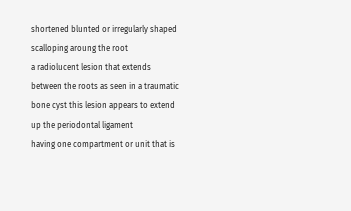shortened blunted or irregularly shaped
scalloping aroung the root
a radiolucent lesion that extends between the roots as seen in a traumatic bone cyst this lesion appears to extend up the periodontal ligament
having one compartment or unit that is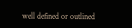well defined or outlined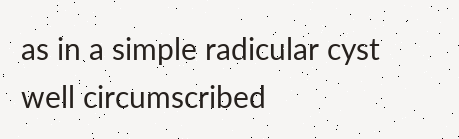as in a simple radicular cyst
well circumscribed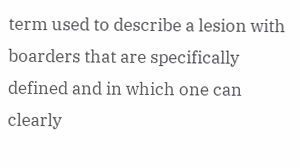term used to describe a lesion with boarders that are specifically defined and in which one can clearly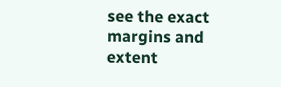see the exact margins and extent